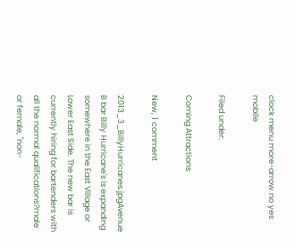clock menu more-arrow no yes mobile

Filed under:

Coming Attractions

New, 1 comment

2013_3_BillyHurricanes.jpgAvenue B bar Billy Hurricane's is expanding somewhere in the East Village or Lower East Side. The new bar is currently hiring for bartenders with all the normal qualifications?male or female, "non-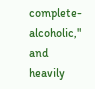complete-alcoholic," and heavily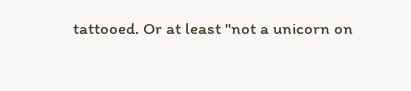tattooed. Or at least "not a unicorn on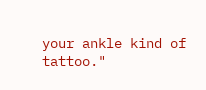your ankle kind of tattoo."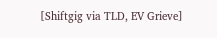[Shiftgig via TLD, EV Grieve]